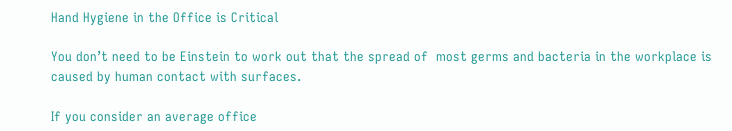Hand Hygiene in the Office is Critical

You don’t need to be Einstein to work out that the spread of  most germs and bacteria in the workplace is caused by human contact with surfaces.

If you consider an average office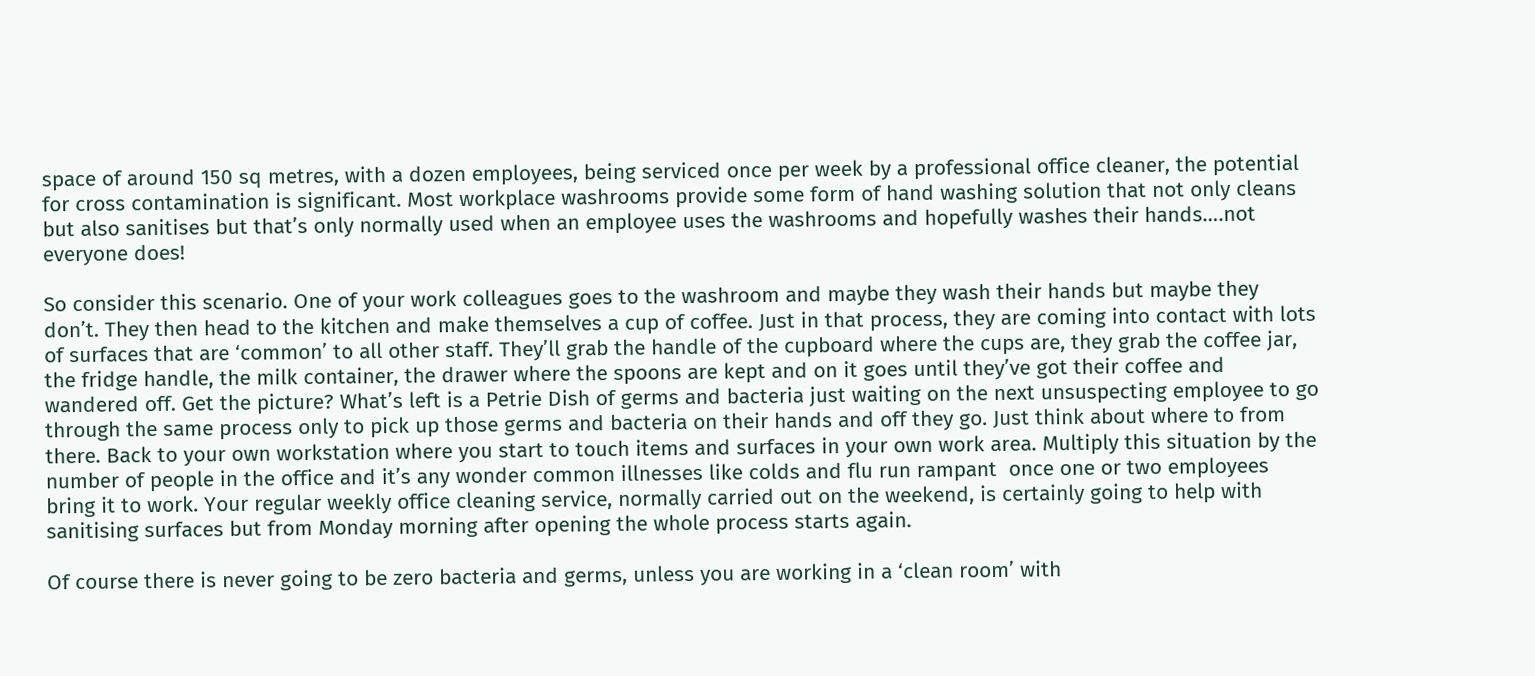space of around 150 sq metres, with a dozen employees, being serviced once per week by a professional office cleaner, the potential for cross contamination is significant. Most workplace washrooms provide some form of hand washing solution that not only cleans but also sanitises but that’s only normally used when an employee uses the washrooms and hopefully washes their hands….not everyone does!

So consider this scenario. One of your work colleagues goes to the washroom and maybe they wash their hands but maybe they don’t. They then head to the kitchen and make themselves a cup of coffee. Just in that process, they are coming into contact with lots of surfaces that are ‘common’ to all other staff. They’ll grab the handle of the cupboard where the cups are, they grab the coffee jar, the fridge handle, the milk container, the drawer where the spoons are kept and on it goes until they’ve got their coffee and wandered off. Get the picture? What’s left is a Petrie Dish of germs and bacteria just waiting on the next unsuspecting employee to go through the same process only to pick up those germs and bacteria on their hands and off they go. Just think about where to from there. Back to your own workstation where you start to touch items and surfaces in your own work area. Multiply this situation by the number of people in the office and it’s any wonder common illnesses like colds and flu run rampant  once one or two employees bring it to work. Your regular weekly office cleaning service, normally carried out on the weekend, is certainly going to help with sanitising surfaces but from Monday morning after opening the whole process starts again.

Of course there is never going to be zero bacteria and germs, unless you are working in a ‘clean room’ with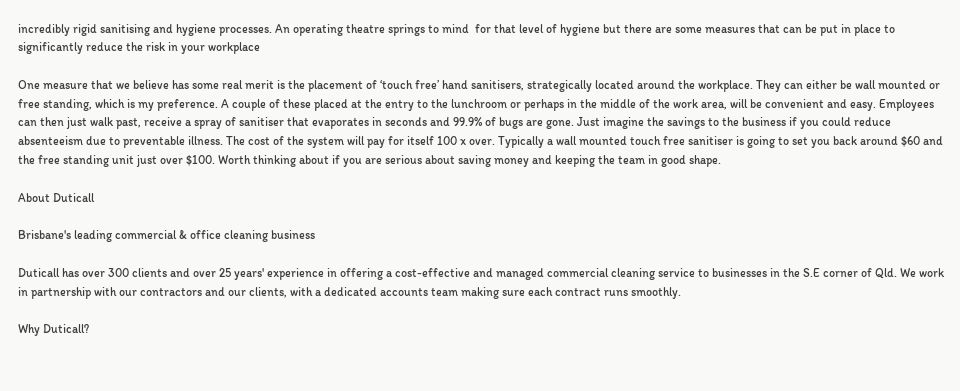incredibly rigid sanitising and hygiene processes. An operating theatre springs to mind  for that level of hygiene but there are some measures that can be put in place to significantly reduce the risk in your workplace

One measure that we believe has some real merit is the placement of ‘touch free’ hand sanitisers, strategically located around the workplace. They can either be wall mounted or free standing, which is my preference. A couple of these placed at the entry to the lunchroom or perhaps in the middle of the work area, will be convenient and easy. Employees can then just walk past, receive a spray of sanitiser that evaporates in seconds and 99.9% of bugs are gone. Just imagine the savings to the business if you could reduce absenteeism due to preventable illness. The cost of the system will pay for itself 100 x over. Typically a wall mounted touch free sanitiser is going to set you back around $60 and the free standing unit just over $100. Worth thinking about if you are serious about saving money and keeping the team in good shape.

About Duticall

Brisbane's leading commercial & office cleaning business

Duticall has over 300 clients and over 25 years' experience in offering a cost-effective and managed commercial cleaning service to businesses in the S.E corner of Qld. We work in partnership with our contractors and our clients, with a dedicated accounts team making sure each contract runs smoothly.

Why Duticall?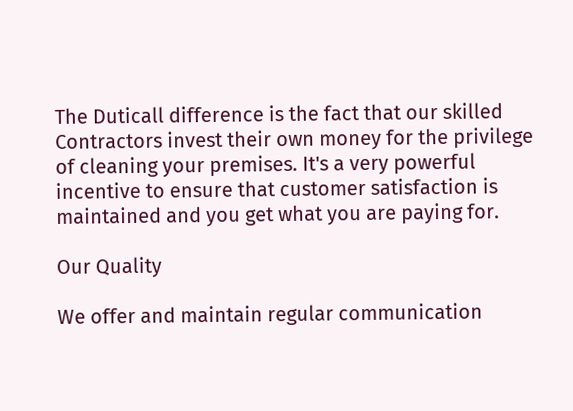The Duticall difference is the fact that our skilled Contractors invest their own money for the privilege of cleaning your premises. It's a very powerful incentive to ensure that customer satisfaction is maintained and you get what you are paying for.

Our Quality

We offer and maintain regular communication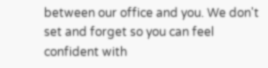between our office and you. We don't set and forget so you can feel confident with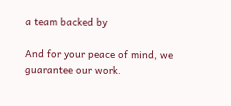a team backed by

And for your peace of mind, we guarantee our work.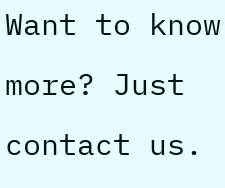Want to know more? Just contact us.